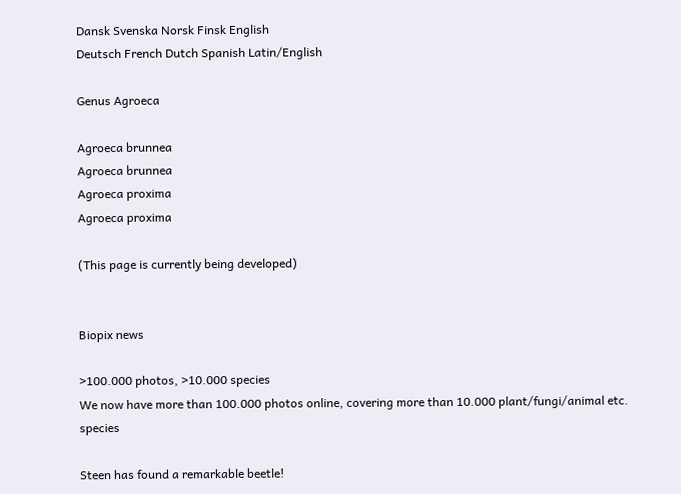Dansk Svenska Norsk Finsk English
Deutsch French Dutch Spanish Latin/English

Genus Agroeca

Agroeca brunnea
Agroeca brunnea
Agroeca proxima
Agroeca proxima

(This page is currently being developed)


Biopix news

>100.000 photos, >10.000 species
We now have more than 100.000 photos online, covering more than 10.000 plant/fungi/animal etc. species

Steen has found a remarkable beetle!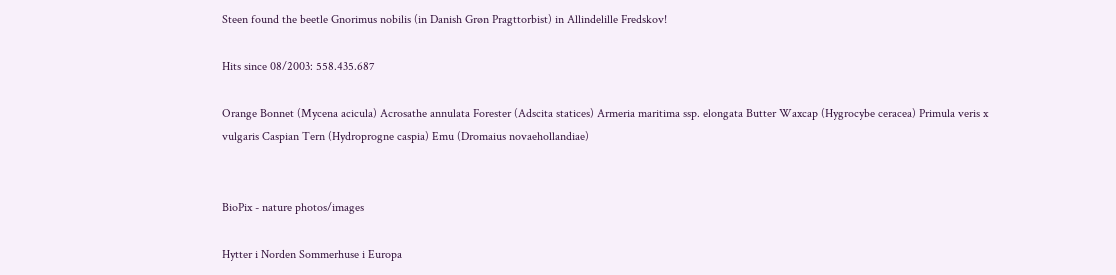Steen found the beetle Gnorimus nobilis (in Danish Grøn Pragttorbist) in Allindelille Fredskov!

Hits since 08/2003: 558.435.687

Orange Bonnet (Mycena acicula) Acrosathe annulata Forester (Adscita statices) Armeria maritima ssp. elongata Butter Waxcap (Hygrocybe ceracea) Primula veris x vulgaris Caspian Tern (Hydroprogne caspia) Emu (Dromaius novaehollandiae)


BioPix - nature photos/images

Hytter i Norden Sommerhuse i Europa